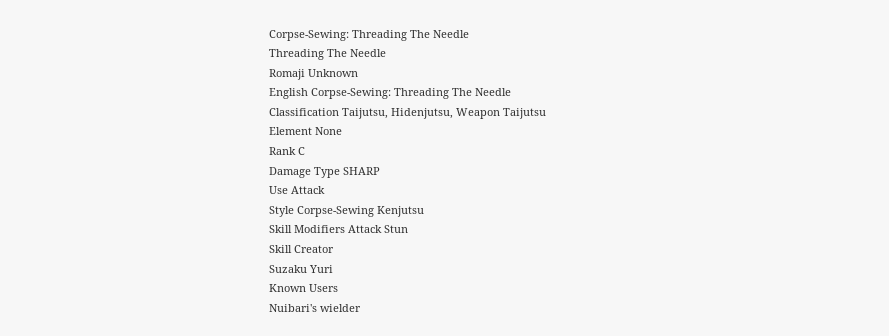Corpse-Sewing: Threading The Needle
Threading The Needle
Romaji Unknown
English Corpse-Sewing: Threading The Needle
Classification Taijutsu, Hidenjutsu, Weapon Taijutsu
Element None
Rank C
Damage Type SHARP
Use Attack
Style Corpse-Sewing Kenjutsu
Skill Modifiers Attack Stun
Skill Creator
Suzaku Yuri
Known Users
Nuibari's wielder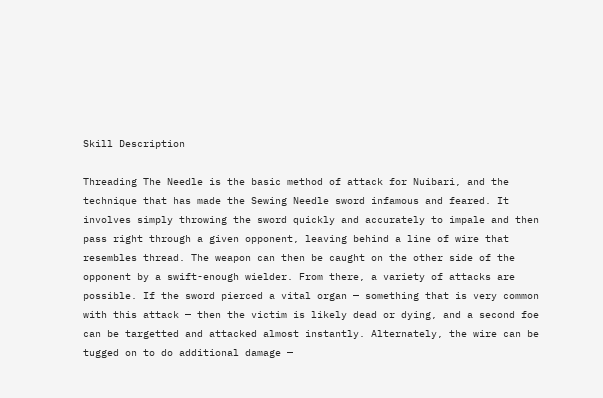Skill Description

Threading The Needle is the basic method of attack for Nuibari, and the technique that has made the Sewing Needle sword infamous and feared. It involves simply throwing the sword quickly and accurately to impale and then pass right through a given opponent, leaving behind a line of wire that resembles thread. The weapon can then be caught on the other side of the opponent by a swift-enough wielder. From there, a variety of attacks are possible. If the sword pierced a vital organ — something that is very common with this attack — then the victim is likely dead or dying, and a second foe can be targetted and attacked almost instantly. Alternately, the wire can be tugged on to do additional damage —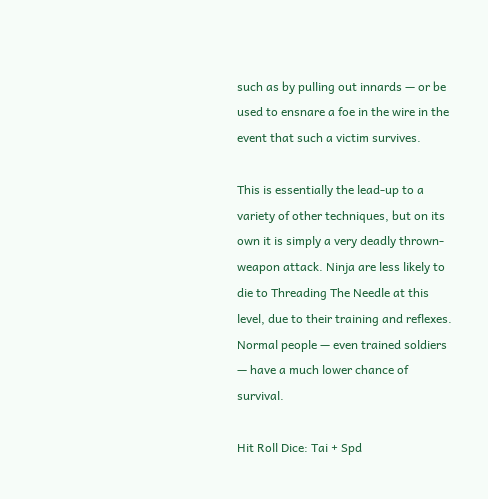such as by pulling out innards — or be used to ensnare a foe in the wire in the event that such a victim survives.

This is essentially the lead-up to a variety of other techniques, but on its own it is simply a very deadly thrown-weapon attack. Ninja are less likely to die to Threading The Needle at this level, due to their training and reflexes. Normal people — even trained soldiers — have a much lower chance of survival.

Hit Roll Dice: Tai + Spd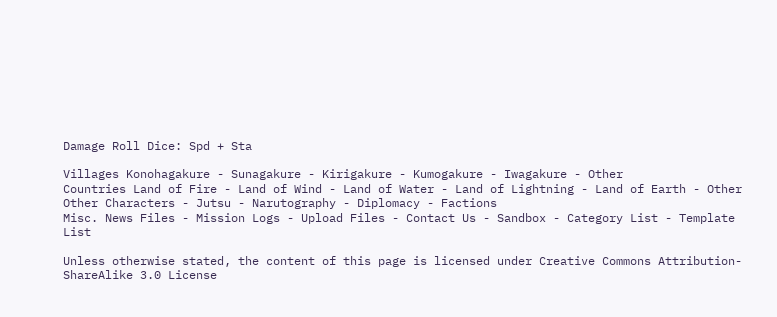Damage Roll Dice: Spd + Sta

Villages Konohagakure - Sunagakure - Kirigakure - Kumogakure - Iwagakure - Other
Countries Land of Fire - Land of Wind - Land of Water - Land of Lightning - Land of Earth - Other
Other Characters - Jutsu - Narutography - Diplomacy - Factions
Misc. News Files - Mission Logs - Upload Files - Contact Us - Sandbox - Category List - Template List

Unless otherwise stated, the content of this page is licensed under Creative Commons Attribution-ShareAlike 3.0 License